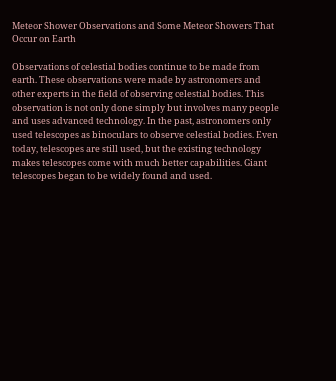Meteor Shower Observations and Some Meteor Showers That Occur on Earth

Observations of celestial bodies continue to be made from earth. These observations were made by astronomers and other experts in the field of observing celestial bodies. This observation is not only done simply but involves many people and uses advanced technology. In the past, astronomers only used telescopes as binoculars to observe celestial bodies. Even today, telescopes are still used, but the existing technology makes telescopes come with much better capabilities. Giant telescopes began to be widely found and used.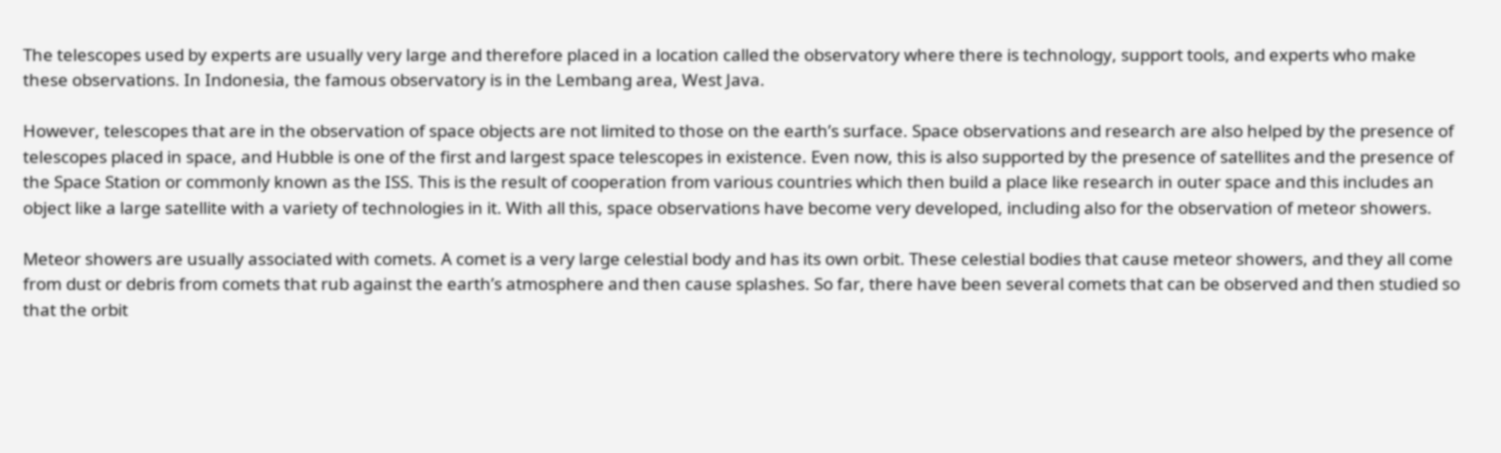The telescopes used by experts are usually very large and therefore placed in a location called the observatory where there is technology, support tools, and experts who make these observations. In Indonesia, the famous observatory is in the Lembang area, West Java.

However, telescopes that are in the observation of space objects are not limited to those on the earth’s surface. Space observations and research are also helped by the presence of telescopes placed in space, and Hubble is one of the first and largest space telescopes in existence. Even now, this is also supported by the presence of satellites and the presence of the Space Station or commonly known as the ISS. This is the result of cooperation from various countries which then build a place like research in outer space and this includes an object like a large satellite with a variety of technologies in it. With all this, space observations have become very developed, including also for the observation of meteor showers.

Meteor showers are usually associated with comets. A comet is a very large celestial body and has its own orbit. These celestial bodies that cause meteor showers, and they all come from dust or debris from comets that rub against the earth’s atmosphere and then cause splashes. So far, there have been several comets that can be observed and then studied so that the orbit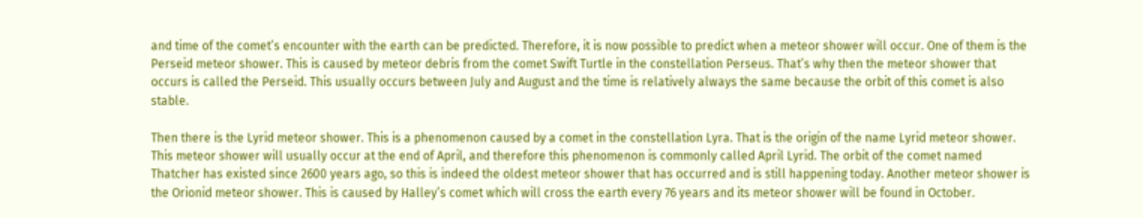and time of the comet’s encounter with the earth can be predicted. Therefore, it is now possible to predict when a meteor shower will occur. One of them is the Perseid meteor shower. This is caused by meteor debris from the comet Swift Turtle in the constellation Perseus. That’s why then the meteor shower that occurs is called the Perseid. This usually occurs between July and August and the time is relatively always the same because the orbit of this comet is also stable.

Then there is the Lyrid meteor shower. This is a phenomenon caused by a comet in the constellation Lyra. That is the origin of the name Lyrid meteor shower. This meteor shower will usually occur at the end of April, and therefore this phenomenon is commonly called April Lyrid. The orbit of the comet named Thatcher has existed since 2600 years ago, so this is indeed the oldest meteor shower that has occurred and is still happening today. Another meteor shower is the Orionid meteor shower. This is caused by Halley’s comet which will cross the earth every 76 years and its meteor shower will be found in October.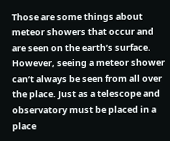Those are some things about meteor showers that occur and are seen on the earth’s surface. However, seeing a meteor shower can’t always be seen from all over the place. Just as a telescope and observatory must be placed in a place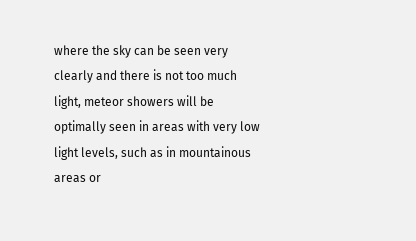where the sky can be seen very clearly and there is not too much light, meteor showers will be optimally seen in areas with very low light levels, such as in mountainous areas or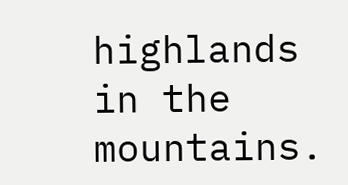highlands in the mountains.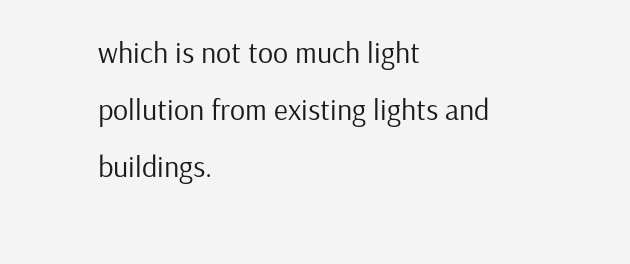which is not too much light pollution from existing lights and buildings.